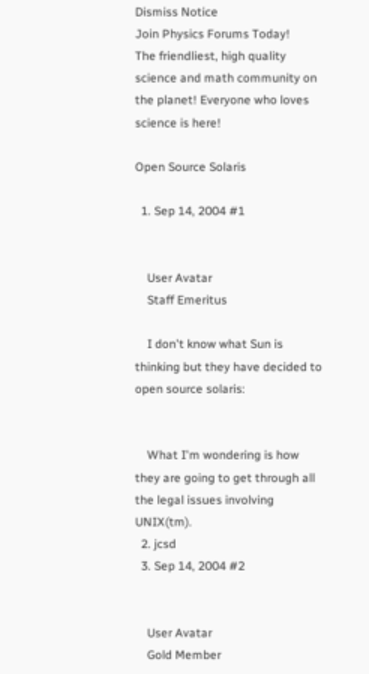Dismiss Notice
Join Physics Forums Today!
The friendliest, high quality science and math community on the planet! Everyone who loves science is here!

Open Source Solaris

  1. Sep 14, 2004 #1


    User Avatar
    Staff Emeritus

    I don't know what Sun is thinking but they have decided to open source solaris:


    What I'm wondering is how they are going to get through all the legal issues involving UNIX(tm).
  2. jcsd
  3. Sep 14, 2004 #2


    User Avatar
    Gold Member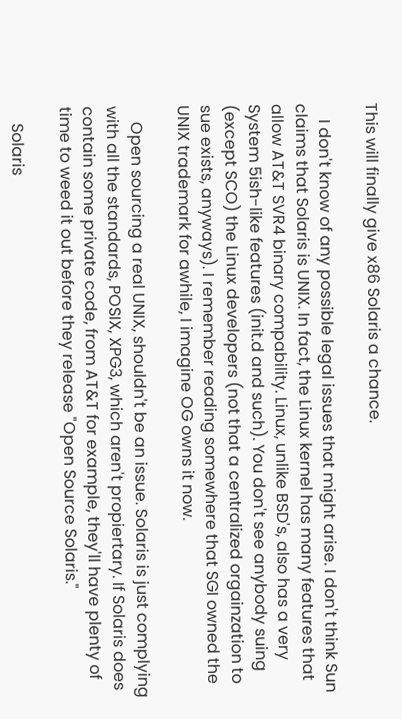This will finally give x86 Solaris a chance.

    I don't know of any possible legal issues that might arise. I don't think Sun claims that Solaris is UNIX. In fact, the Linux kernel has many features that allow AT&T SVR4 binary compability. Linux, unlike BSD's, also has a very System 5ish-like features (init.d and such). You don't see anybody suing (except SCO) the Linux developers (not that a centralized orgainzation to sue exists, anyways). I remember reading somewhere that SGI owned the UNIX trademark for awhile, I imagine OG owns it now.

    Open sourcing a real UNIX, shouldn't be an issue. Solaris is just complying with all the standards, POSIX, XPG3, which aren't propiertary. If Solaris does contain some private code, from AT&T for example, they'll have plenty of time to weed it out before they release "Open Source Solaris."

    Solaris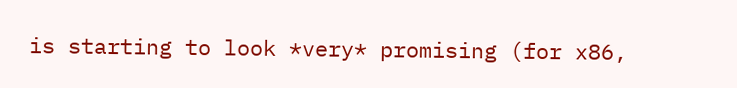is starting to look *very* promising (for x86,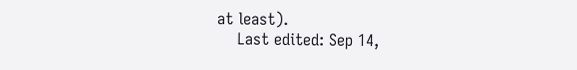at least).
    Last edited: Sep 14,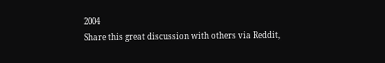2004
Share this great discussion with others via Reddit,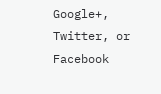Google+, Twitter, or Facebook